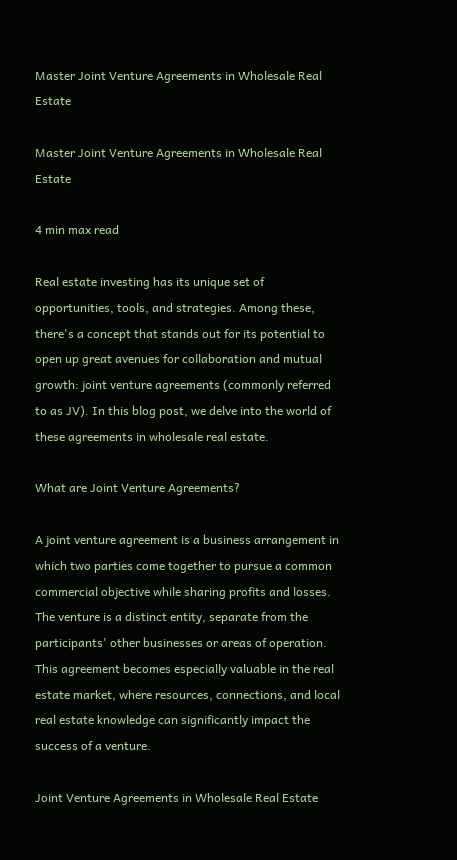Master Joint Venture Agreements in Wholesale Real Estate

Master Joint Venture Agreements in Wholesale Real Estate

4 min max read

Real estate investing has its unique set of opportunities, tools, and strategies. Among these, there's a concept that stands out for its potential to open up great avenues for collaboration and mutual growth: joint venture agreements (commonly referred to as JV). In this blog post, we delve into the world of these agreements in wholesale real estate.

What are Joint Venture Agreements?

A joint venture agreement is a business arrangement in which two parties come together to pursue a common commercial objective while sharing profits and losses. The venture is a distinct entity, separate from the participants' other businesses or areas of operation. This agreement becomes especially valuable in the real estate market, where resources, connections, and local real estate knowledge can significantly impact the success of a venture.

Joint Venture Agreements in Wholesale Real Estate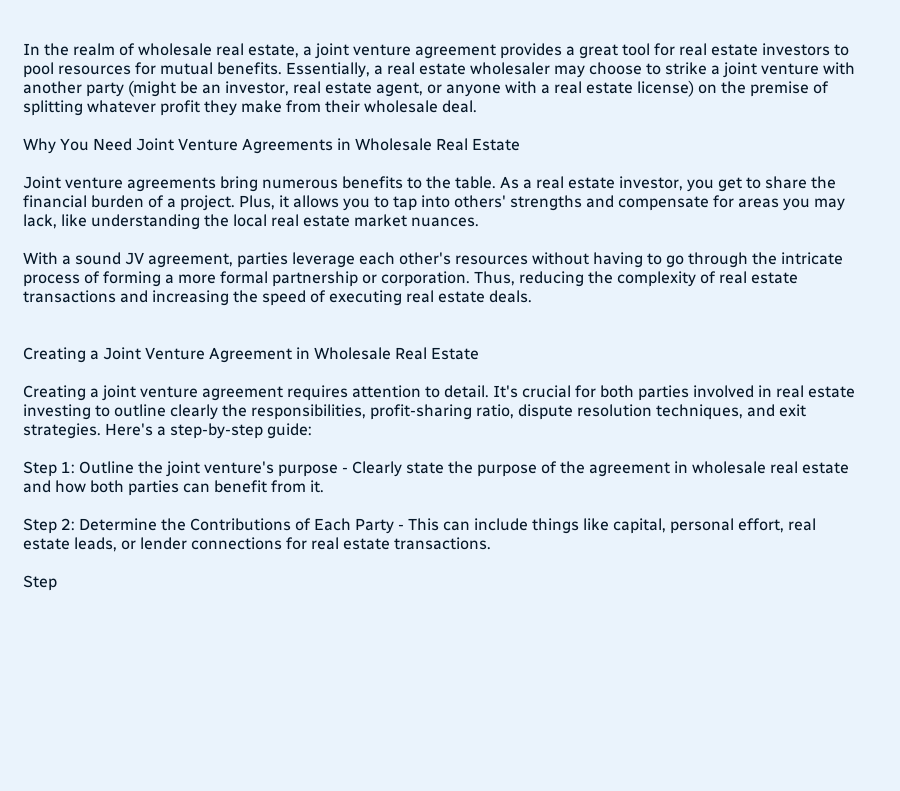In the realm of wholesale real estate, a joint venture agreement provides a great tool for real estate investors to pool resources for mutual benefits. Essentially, a real estate wholesaler may choose to strike a joint venture with another party (might be an investor, real estate agent, or anyone with a real estate license) on the premise of splitting whatever profit they make from their wholesale deal.

Why You Need Joint Venture Agreements in Wholesale Real Estate

Joint venture agreements bring numerous benefits to the table. As a real estate investor, you get to share the financial burden of a project. Plus, it allows you to tap into others' strengths and compensate for areas you may lack, like understanding the local real estate market nuances.

With a sound JV agreement, parties leverage each other's resources without having to go through the intricate process of forming a more formal partnership or corporation. Thus, reducing the complexity of real estate transactions and increasing the speed of executing real estate deals.


Creating a Joint Venture Agreement in Wholesale Real Estate

Creating a joint venture agreement requires attention to detail. It's crucial for both parties involved in real estate investing to outline clearly the responsibilities, profit-sharing ratio, dispute resolution techniques, and exit strategies. Here's a step-by-step guide:

Step 1: Outline the joint venture's purpose - Clearly state the purpose of the agreement in wholesale real estate and how both parties can benefit from it.

Step 2: Determine the Contributions of Each Party - This can include things like capital, personal effort, real estate leads, or lender connections for real estate transactions.

Step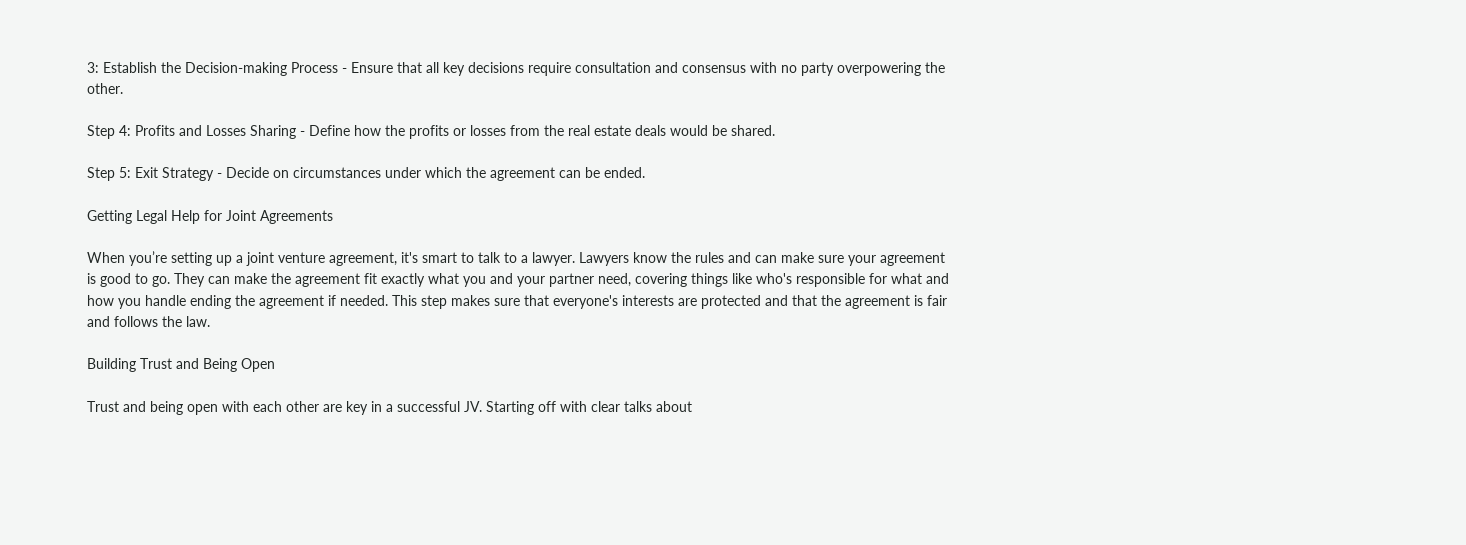3: Establish the Decision-making Process - Ensure that all key decisions require consultation and consensus with no party overpowering the other.

Step 4: Profits and Losses Sharing - Define how the profits or losses from the real estate deals would be shared.

Step 5: Exit Strategy - Decide on circumstances under which the agreement can be ended.

Getting Legal Help for Joint Agreements

When you’re setting up a joint venture agreement, it's smart to talk to a lawyer. Lawyers know the rules and can make sure your agreement is good to go. They can make the agreement fit exactly what you and your partner need, covering things like who's responsible for what and how you handle ending the agreement if needed. This step makes sure that everyone's interests are protected and that the agreement is fair and follows the law.

Building Trust and Being Open

Trust and being open with each other are key in a successful JV. Starting off with clear talks about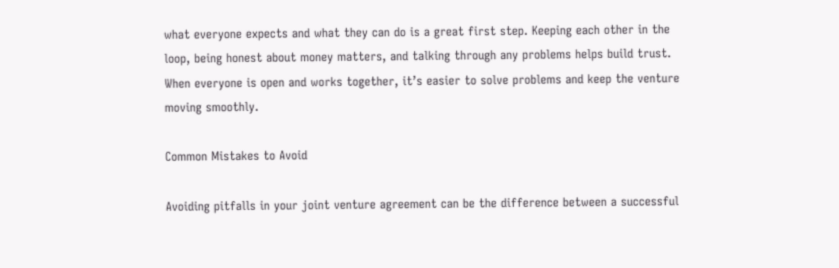what everyone expects and what they can do is a great first step. Keeping each other in the loop, being honest about money matters, and talking through any problems helps build trust. When everyone is open and works together, it’s easier to solve problems and keep the venture moving smoothly.

Common Mistakes to Avoid

Avoiding pitfalls in your joint venture agreement can be the difference between a successful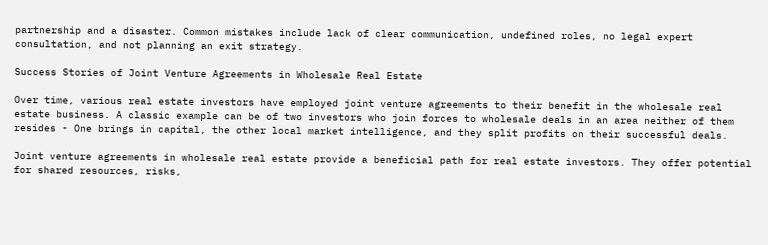partnership and a disaster. Common mistakes include lack of clear communication, undefined roles, no legal expert consultation, and not planning an exit strategy.

Success Stories of Joint Venture Agreements in Wholesale Real Estate

Over time, various real estate investors have employed joint venture agreements to their benefit in the wholesale real estate business. A classic example can be of two investors who join forces to wholesale deals in an area neither of them resides - One brings in capital, the other local market intelligence, and they split profits on their successful deals.

Joint venture agreements in wholesale real estate provide a beneficial path for real estate investors. They offer potential for shared resources, risks,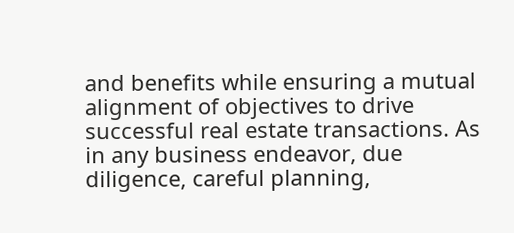and benefits while ensuring a mutual alignment of objectives to drive successful real estate transactions. As in any business endeavor, due diligence, careful planning,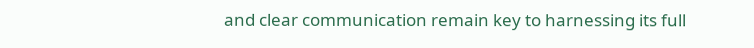and clear communication remain key to harnessing its full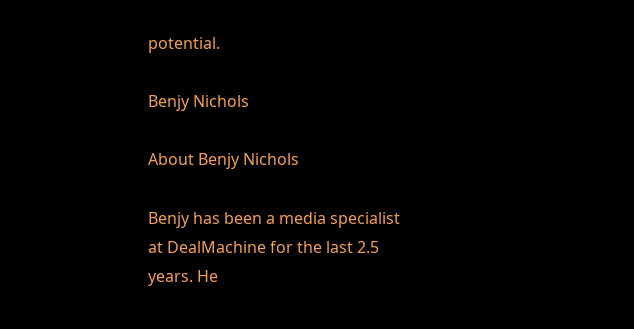potential.

Benjy Nichols

About Benjy Nichols

Benjy has been a media specialist at DealMachine for the last 2.5 years. He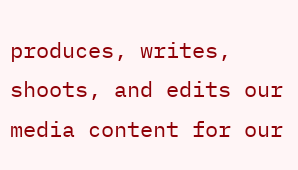produces, writes, shoots, and edits our media content for our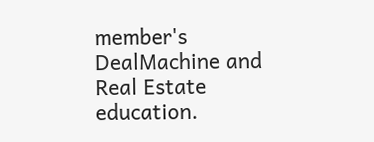member's DealMachine and Real Estate education.